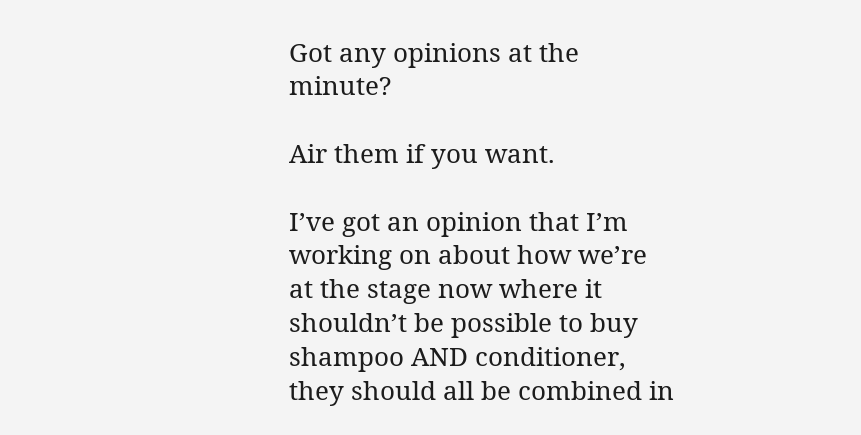Got any opinions at the minute?

Air them if you want.

I’ve got an opinion that I’m working on about how we’re at the stage now where it shouldn’t be possible to buy shampoo AND conditioner, they should all be combined in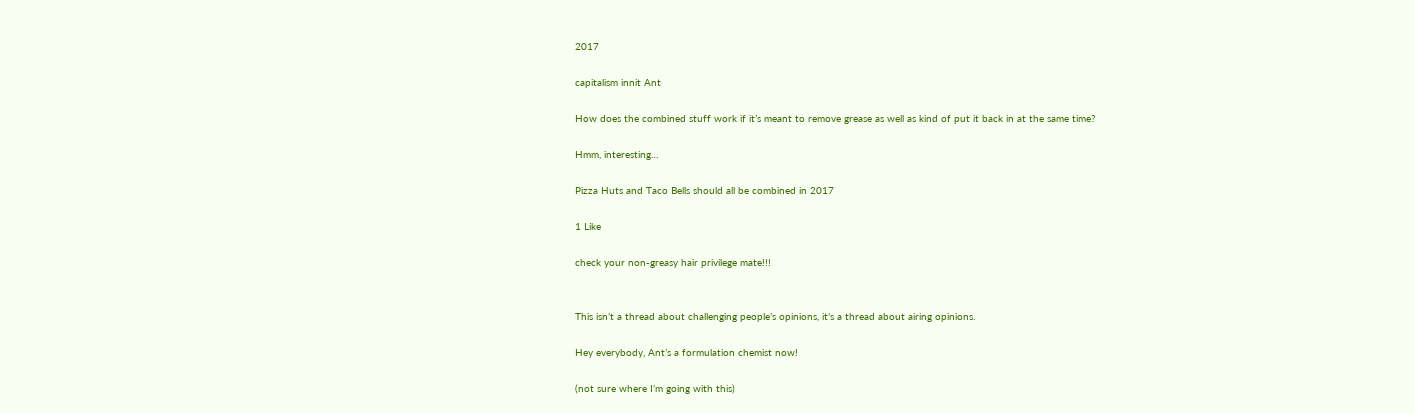2017

capitalism innit Ant

How does the combined stuff work if it’s meant to remove grease as well as kind of put it back in at the same time?

Hmm, interesting…

Pizza Huts and Taco Bells should all be combined in 2017

1 Like

check your non-greasy hair privilege mate!!!


This isn’t a thread about challenging people’s opinions, it’s a thread about airing opinions.

Hey everybody, Ant’s a formulation chemist now!

(not sure where I’m going with this)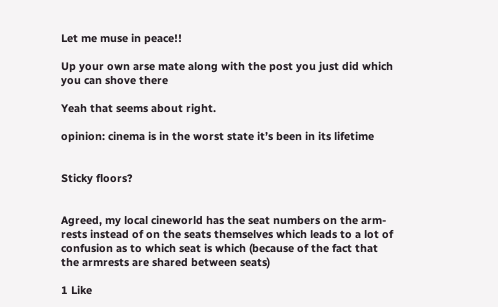Let me muse in peace!!

Up your own arse mate along with the post you just did which you can shove there

Yeah that seems about right.

opinion: cinema is in the worst state it’s been in its lifetime


Sticky floors?


Agreed, my local cineworld has the seat numbers on the arm-rests instead of on the seats themselves which leads to a lot of confusion as to which seat is which (because of the fact that the armrests are shared between seats)

1 Like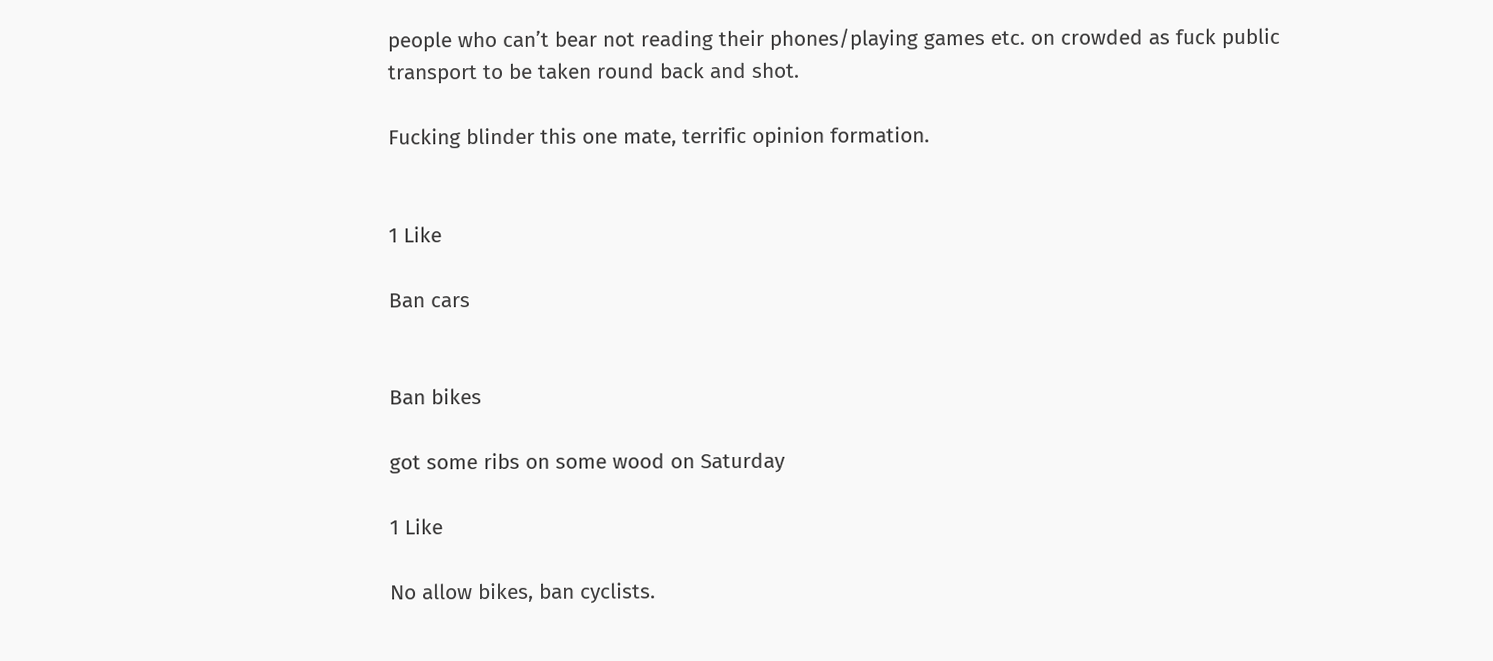people who can’t bear not reading their phones/playing games etc. on crowded as fuck public transport to be taken round back and shot.

Fucking blinder this one mate, terrific opinion formation.


1 Like

Ban cars


Ban bikes

got some ribs on some wood on Saturday

1 Like

No allow bikes, ban cyclists.